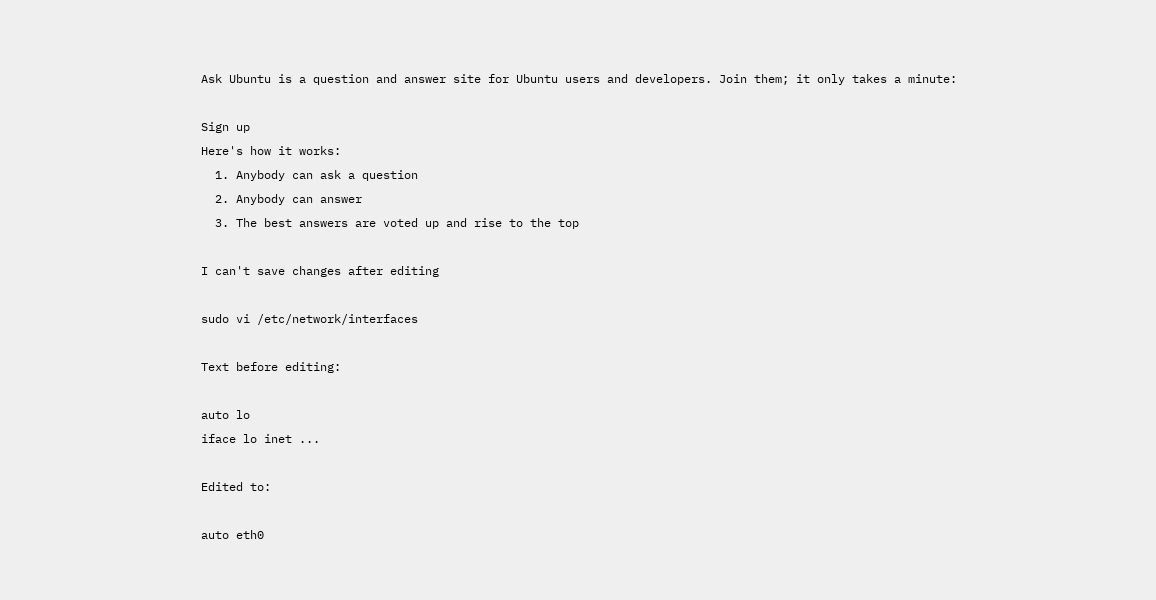Ask Ubuntu is a question and answer site for Ubuntu users and developers. Join them; it only takes a minute:

Sign up
Here's how it works:
  1. Anybody can ask a question
  2. Anybody can answer
  3. The best answers are voted up and rise to the top

I can't save changes after editing

sudo vi /etc/network/interfaces

Text before editing:

auto lo
iface lo inet ...

Edited to:

auto eth0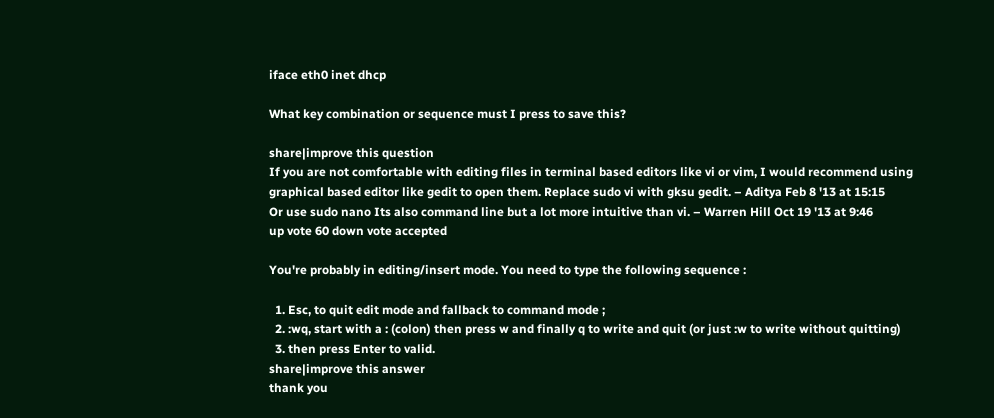iface eth0 inet dhcp

What key combination or sequence must I press to save this?

share|improve this question
If you are not comfortable with editing files in terminal based editors like vi or vim, I would recommend using graphical based editor like gedit to open them. Replace sudo vi with gksu gedit. – Aditya Feb 8 '13 at 15:15
Or use sudo nano Its also command line but a lot more intuitive than vi. – Warren Hill Oct 19 '13 at 9:46
up vote 60 down vote accepted

You're probably in editing/insert mode. You need to type the following sequence :

  1. Esc, to quit edit mode and fallback to command mode ;
  2. :wq, start with a : (colon) then press w and finally q to write and quit (or just :w to write without quitting)
  3. then press Enter to valid.
share|improve this answer
thank you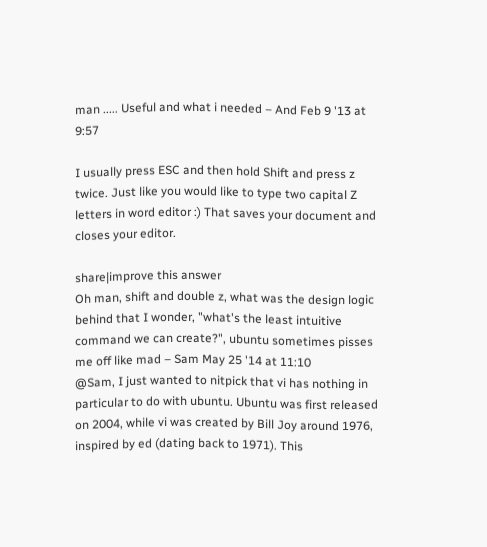man ..... Useful and what i needed – And Feb 9 '13 at 9:57

I usually press ESC and then hold Shift and press z twice. Just like you would like to type two capital Z letters in word editor :) That saves your document and closes your editor.

share|improve this answer
Oh man, shift and double z, what was the design logic behind that I wonder, "what's the least intuitive command we can create?", ubuntu sometimes pisses me off like mad – Sam May 25 '14 at 11:10
@Sam, I just wanted to nitpick that vi has nothing in particular to do with ubuntu. Ubuntu was first released on 2004, while vi was created by Bill Joy around 1976, inspired by ed (dating back to 1971). This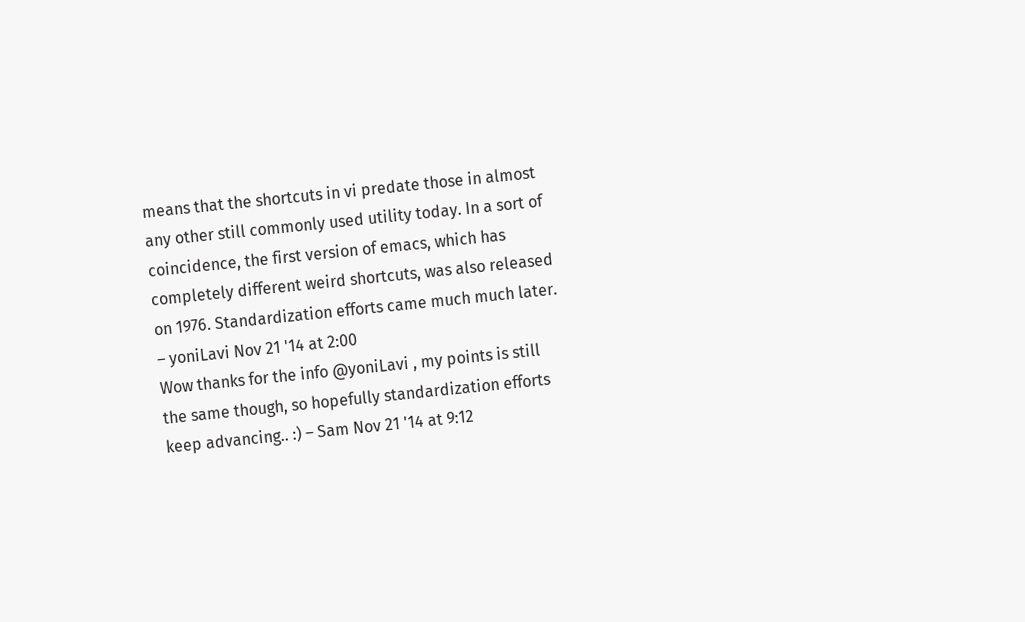means that the shortcuts in vi predate those in almost any other still commonly used utility today. In a sort of coincidence, the first version of emacs, which has completely different weird shortcuts, was also released on 1976. Standardization efforts came much much later. – yoniLavi Nov 21 '14 at 2:00
Wow thanks for the info @yoniLavi , my points is still the same though, so hopefully standardization efforts keep advancing.. :) – Sam Nov 21 '14 at 9:12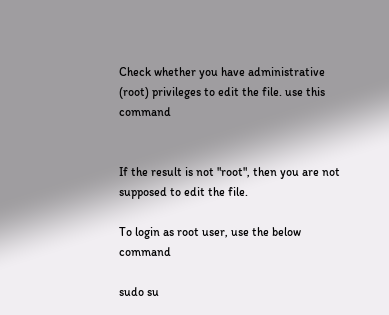Check whether you have administrative (root) privileges to edit the file. use this command


If the result is not "root", then you are not supposed to edit the file.

To login as root user, use the below command

sudo su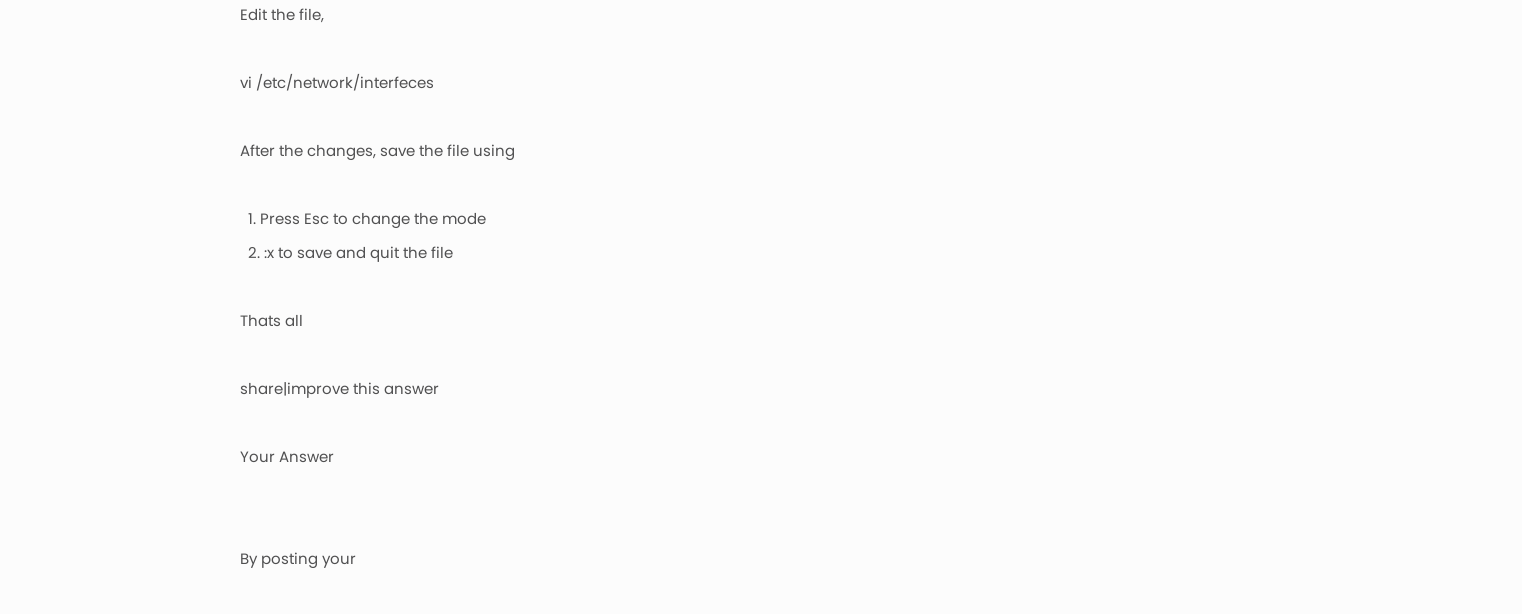Edit the file,

vi /etc/network/interfeces

After the changes, save the file using

  1. Press Esc to change the mode
  2. :x to save and quit the file

Thats all

share|improve this answer

Your Answer


By posting your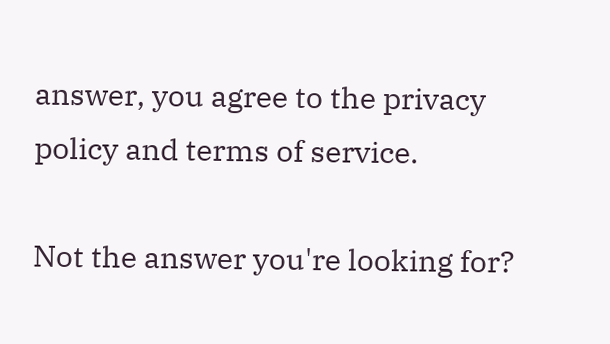answer, you agree to the privacy policy and terms of service.

Not the answer you're looking for?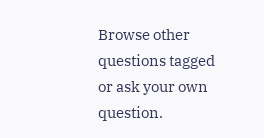Browse other questions tagged or ask your own question.